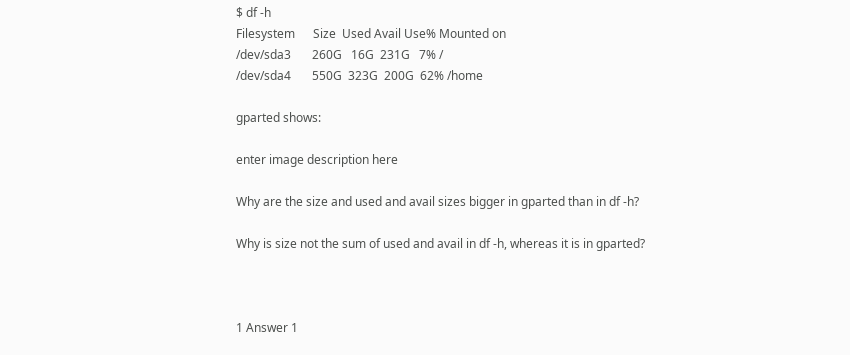$ df -h
Filesystem      Size  Used Avail Use% Mounted on
/dev/sda3       260G   16G  231G   7% /
/dev/sda4       550G  323G  200G  62% /home

gparted shows:

enter image description here

Why are the size and used and avail sizes bigger in gparted than in df -h?

Why is size not the sum of used and avail in df -h, whereas it is in gparted?



1 Answer 1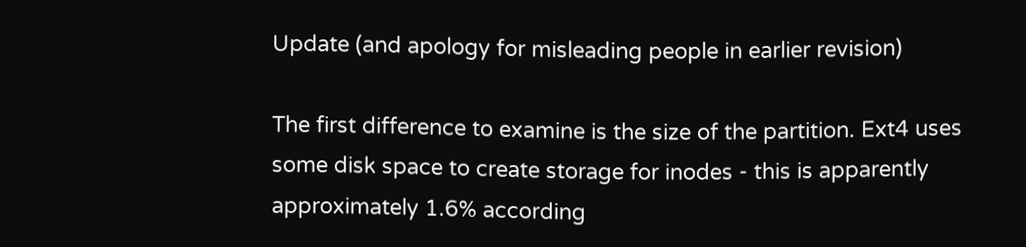Update (and apology for misleading people in earlier revision)

The first difference to examine is the size of the partition. Ext4 uses some disk space to create storage for inodes - this is apparently approximately 1.6% according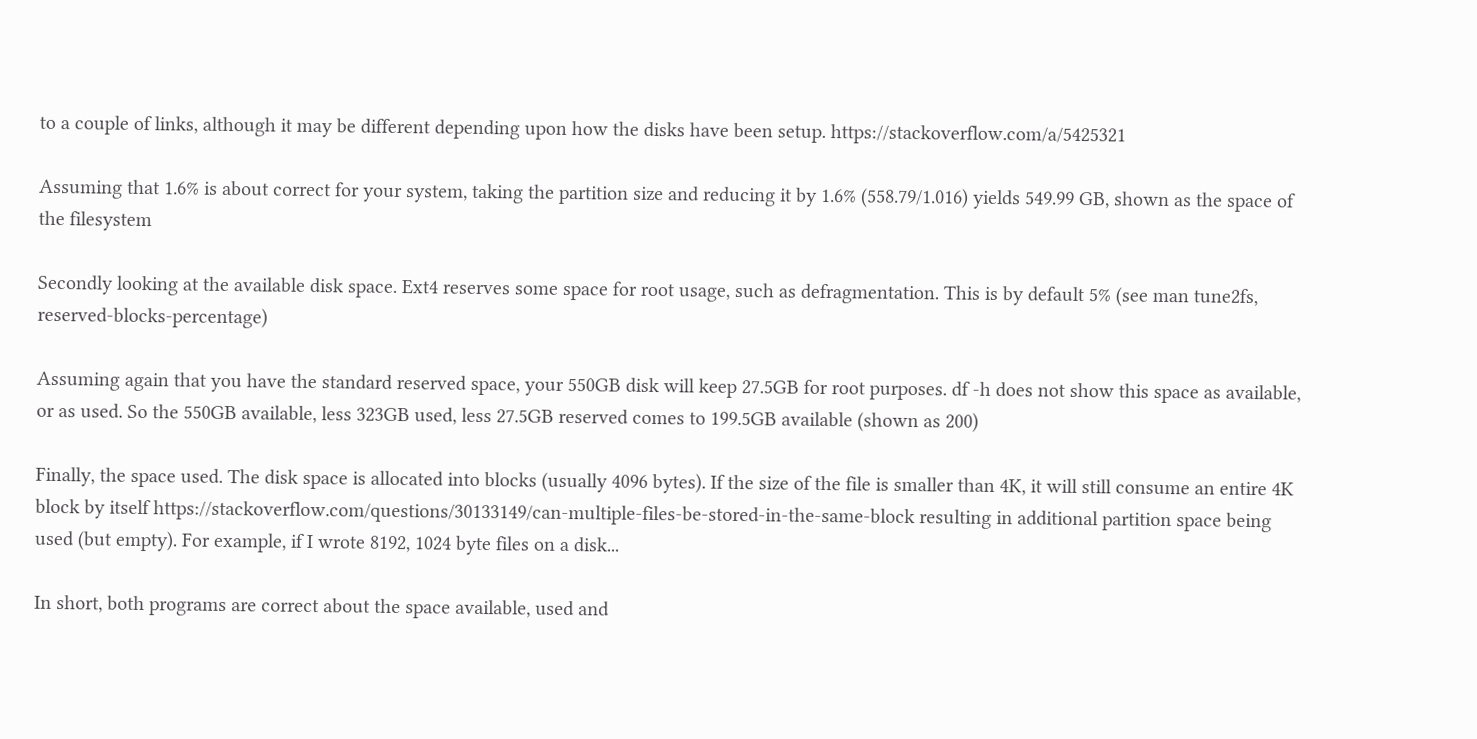to a couple of links, although it may be different depending upon how the disks have been setup. https://stackoverflow.com/a/5425321

Assuming that 1.6% is about correct for your system, taking the partition size and reducing it by 1.6% (558.79/1.016) yields 549.99 GB, shown as the space of the filesystem

Secondly looking at the available disk space. Ext4 reserves some space for root usage, such as defragmentation. This is by default 5% (see man tune2fs, reserved-blocks-percentage)

Assuming again that you have the standard reserved space, your 550GB disk will keep 27.5GB for root purposes. df -h does not show this space as available, or as used. So the 550GB available, less 323GB used, less 27.5GB reserved comes to 199.5GB available (shown as 200)

Finally, the space used. The disk space is allocated into blocks (usually 4096 bytes). If the size of the file is smaller than 4K, it will still consume an entire 4K block by itself https://stackoverflow.com/questions/30133149/can-multiple-files-be-stored-in-the-same-block resulting in additional partition space being used (but empty). For example, if I wrote 8192, 1024 byte files on a disk...

In short, both programs are correct about the space available, used and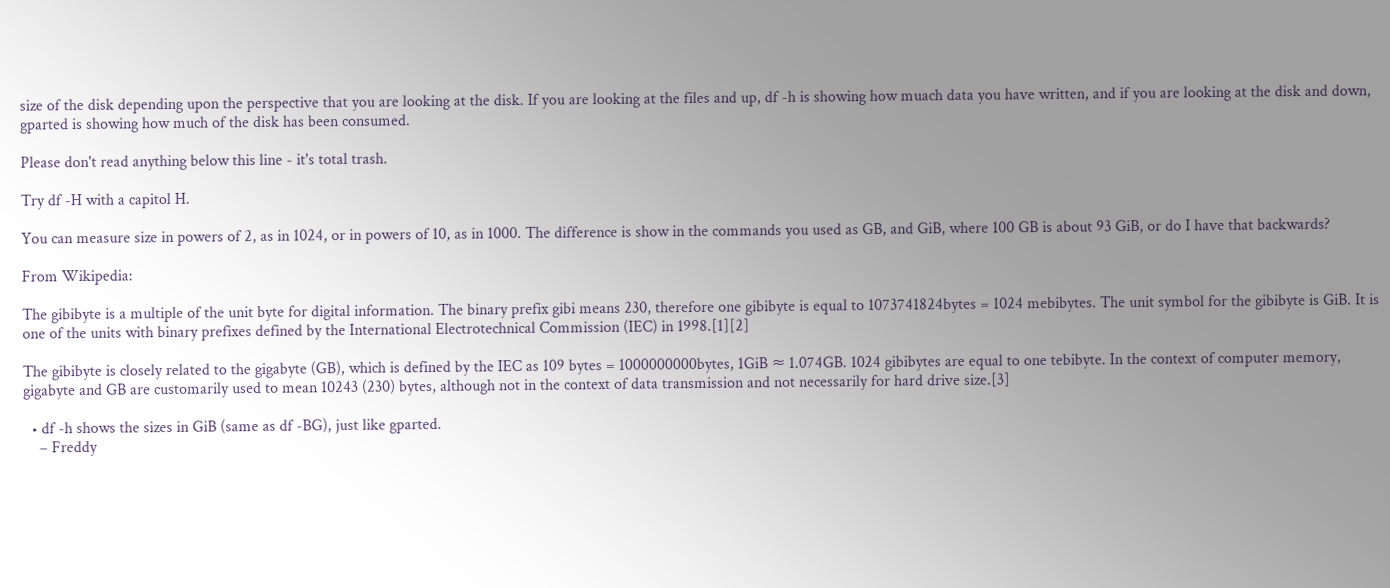size of the disk depending upon the perspective that you are looking at the disk. If you are looking at the files and up, df -h is showing how muach data you have written, and if you are looking at the disk and down, gparted is showing how much of the disk has been consumed.

Please don't read anything below this line - it's total trash.

Try df -H with a capitol H.

You can measure size in powers of 2, as in 1024, or in powers of 10, as in 1000. The difference is show in the commands you used as GB, and GiB, where 100 GB is about 93 GiB, or do I have that backwards?

From Wikipedia:

The gibibyte is a multiple of the unit byte for digital information. The binary prefix gibi means 230, therefore one gibibyte is equal to 1073741824bytes = 1024 mebibytes. The unit symbol for the gibibyte is GiB. It is one of the units with binary prefixes defined by the International Electrotechnical Commission (IEC) in 1998.[1][2]

The gibibyte is closely related to the gigabyte (GB), which is defined by the IEC as 109 bytes = 1000000000bytes, 1GiB ≈ 1.074GB. 1024 gibibytes are equal to one tebibyte. In the context of computer memory, gigabyte and GB are customarily used to mean 10243 (230) bytes, although not in the context of data transmission and not necessarily for hard drive size.[3]

  • df -h shows the sizes in GiB (same as df -BG), just like gparted.
    – Freddy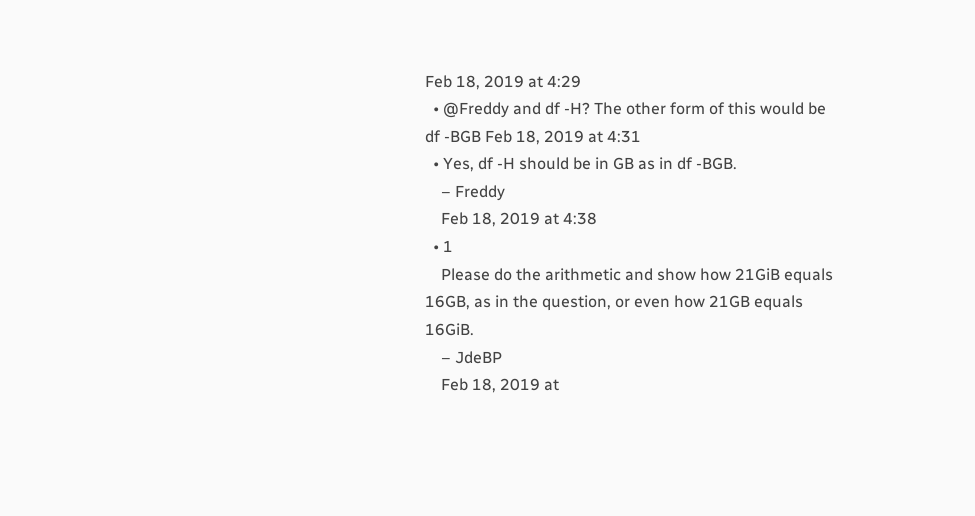Feb 18, 2019 at 4:29
  • @Freddy and df -H? The other form of this would be df -BGB Feb 18, 2019 at 4:31
  • Yes, df -H should be in GB as in df -BGB.
    – Freddy
    Feb 18, 2019 at 4:38
  • 1
    Please do the arithmetic and show how 21GiB equals 16GB, as in the question, or even how 21GB equals 16GiB.
    – JdeBP
    Feb 18, 2019 at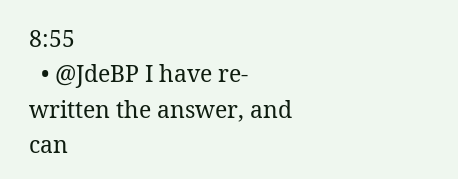8:55
  • @JdeBP I have re-written the answer, and can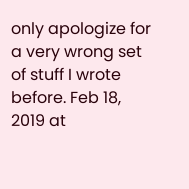only apologize for a very wrong set of stuff I wrote before. Feb 18, 2019 at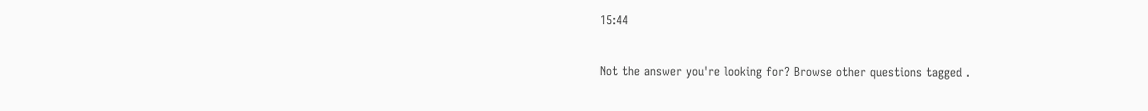15:44

Not the answer you're looking for? Browse other questions tagged .